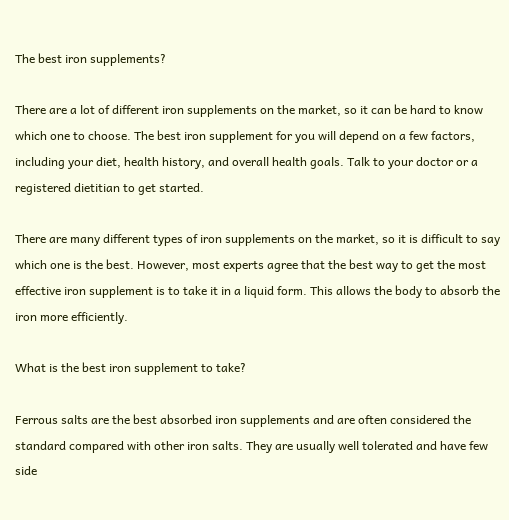The best iron supplements?

There are a lot of different iron supplements on the market, so it can be hard to know which one to choose. The best iron supplement for you will depend on a few factors, including your diet, health history, and overall health goals. Talk to your doctor or a registered dietitian to get started.

There are many different types of iron supplements on the market, so it is difficult to say which one is the best. However, most experts agree that the best way to get the most effective iron supplement is to take it in a liquid form. This allows the body to absorb the iron more efficiently.

What is the best iron supplement to take?

Ferrous salts are the best absorbed iron supplements and are often considered the standard compared with other iron salts. They are usually well tolerated and have few side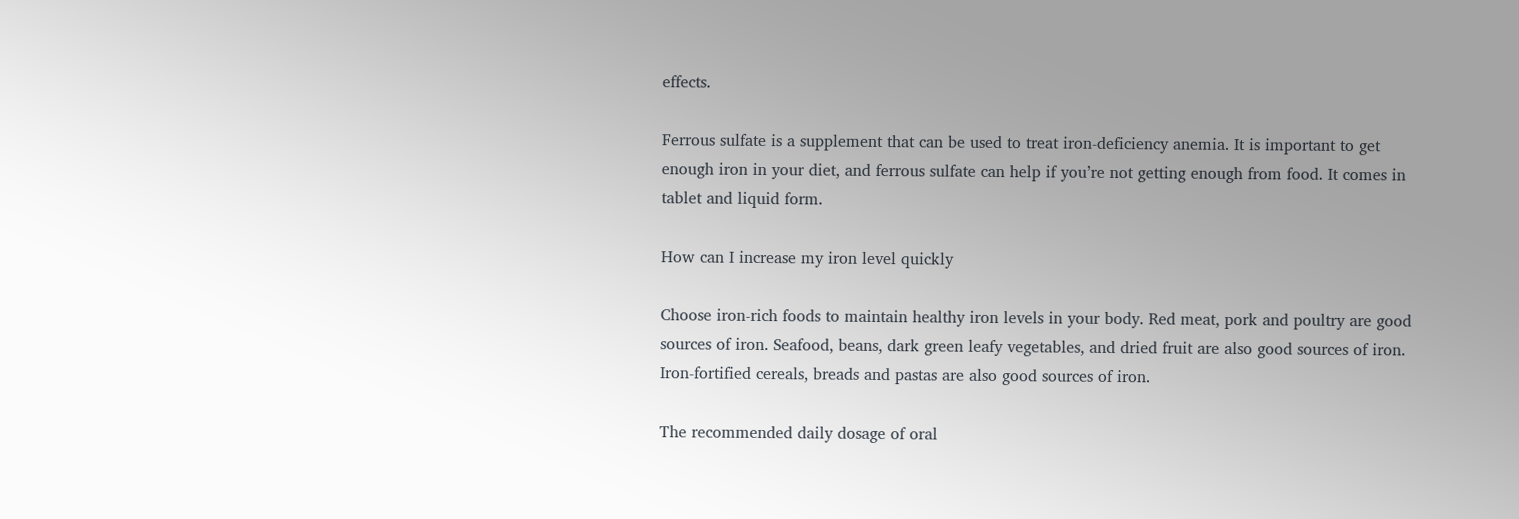effects.

Ferrous sulfate is a supplement that can be used to treat iron-deficiency anemia. It is important to get enough iron in your diet, and ferrous sulfate can help if you’re not getting enough from food. It comes in tablet and liquid form.

How can I increase my iron level quickly

Choose iron-rich foods to maintain healthy iron levels in your body. Red meat, pork and poultry are good sources of iron. Seafood, beans, dark green leafy vegetables, and dried fruit are also good sources of iron. Iron-fortified cereals, breads and pastas are also good sources of iron.

The recommended daily dosage of oral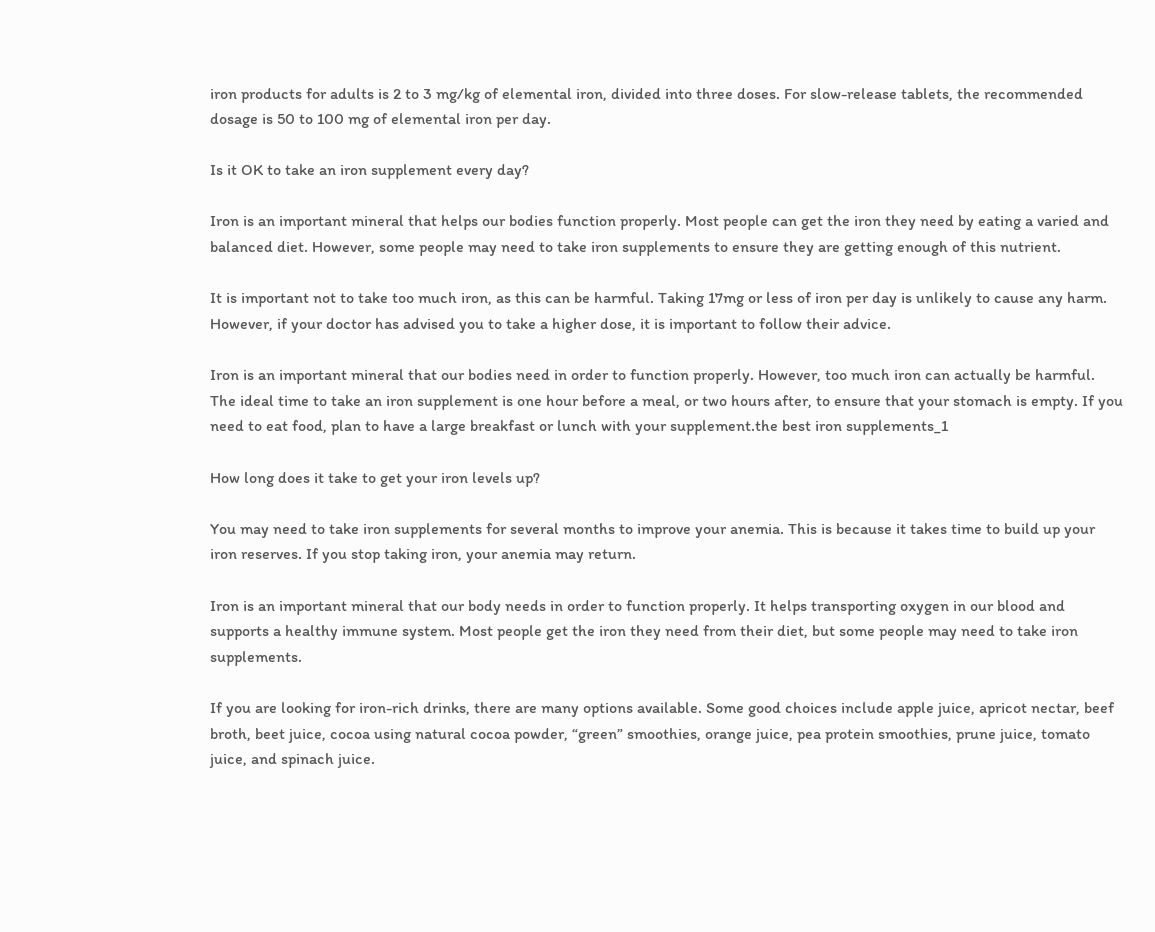iron products for adults is 2 to 3 mg/kg of elemental iron, divided into three doses. For slow-release tablets, the recommended dosage is 50 to 100 mg of elemental iron per day.

Is it OK to take an iron supplement every day?

Iron is an important mineral that helps our bodies function properly. Most people can get the iron they need by eating a varied and balanced diet. However, some people may need to take iron supplements to ensure they are getting enough of this nutrient.

It is important not to take too much iron, as this can be harmful. Taking 17mg or less of iron per day is unlikely to cause any harm. However, if your doctor has advised you to take a higher dose, it is important to follow their advice.

Iron is an important mineral that our bodies need in order to function properly. However, too much iron can actually be harmful. The ideal time to take an iron supplement is one hour before a meal, or two hours after, to ensure that your stomach is empty. If you need to eat food, plan to have a large breakfast or lunch with your supplement.the best iron supplements_1

How long does it take to get your iron levels up?

You may need to take iron supplements for several months to improve your anemia. This is because it takes time to build up your iron reserves. If you stop taking iron, your anemia may return.

Iron is an important mineral that our body needs in order to function properly. It helps transporting oxygen in our blood and supports a healthy immune system. Most people get the iron they need from their diet, but some people may need to take iron supplements.

If you are looking for iron-rich drinks, there are many options available. Some good choices include apple juice, apricot nectar, beef broth, beet juice, cocoa using natural cocoa powder, “green” smoothies, orange juice, pea protein smoothies, prune juice, tomato juice, and spinach juice.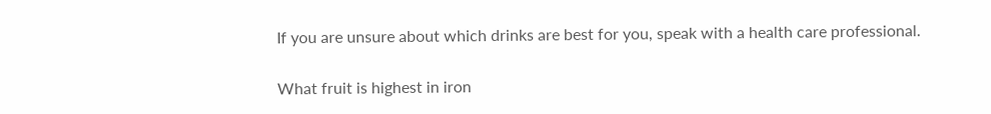If you are unsure about which drinks are best for you, speak with a health care professional.

What fruit is highest in iron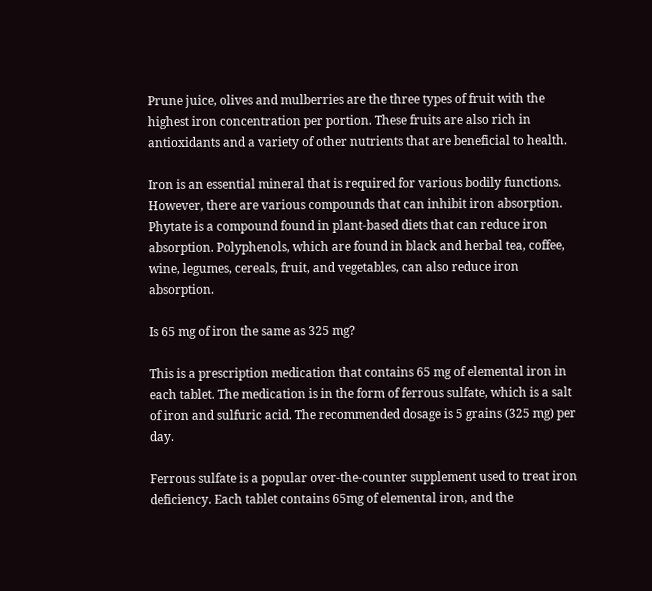Prune juice, olives and mulberries are the three types of fruit with the highest iron concentration per portion. These fruits are also rich in antioxidants and a variety of other nutrients that are beneficial to health.

Iron is an essential mineral that is required for various bodily functions. However, there are various compounds that can inhibit iron absorption. Phytate is a compound found in plant-based diets that can reduce iron absorption. Polyphenols, which are found in black and herbal tea, coffee, wine, legumes, cereals, fruit, and vegetables, can also reduce iron absorption.

Is 65 mg of iron the same as 325 mg?

This is a prescription medication that contains 65 mg of elemental iron in each tablet. The medication is in the form of ferrous sulfate, which is a salt of iron and sulfuric acid. The recommended dosage is 5 grains (325 mg) per day.

Ferrous sulfate is a popular over-the-counter supplement used to treat iron deficiency. Each tablet contains 65mg of elemental iron, and the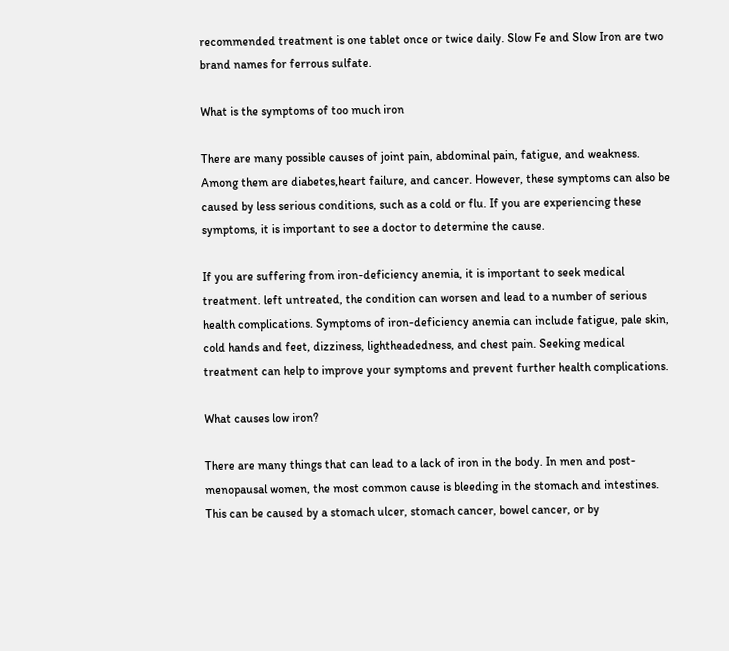recommended treatment is one tablet once or twice daily. Slow Fe and Slow Iron are two brand names for ferrous sulfate.

What is the symptoms of too much iron

There are many possible causes of joint pain, abdominal pain, fatigue, and weakness. Among them are diabetes,heart failure, and cancer. However, these symptoms can also be caused by less serious conditions, such as a cold or flu. If you are experiencing these symptoms, it is important to see a doctor to determine the cause.

If you are suffering from iron-deficiency anemia, it is important to seek medical treatment. left untreated, the condition can worsen and lead to a number of serious health complications. Symptoms of iron-deficiency anemia can include fatigue, pale skin, cold hands and feet, dizziness, lightheadedness, and chest pain. Seeking medical treatment can help to improve your symptoms and prevent further health complications.

What causes low iron?

There are many things that can lead to a lack of iron in the body. In men and post-menopausal women, the most common cause is bleeding in the stomach and intestines. This can be caused by a stomach ulcer, stomach cancer, bowel cancer, or by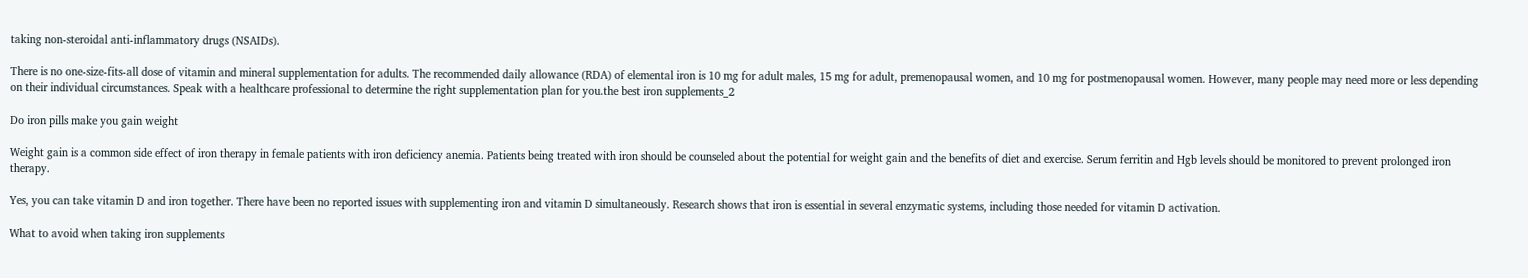taking non-steroidal anti-inflammatory drugs (NSAIDs).

There is no one-size-fits-all dose of vitamin and mineral supplementation for adults. The recommended daily allowance (RDA) of elemental iron is 10 mg for adult males, 15 mg for adult, premenopausal women, and 10 mg for postmenopausal women. However, many people may need more or less depending on their individual circumstances. Speak with a healthcare professional to determine the right supplementation plan for you.the best iron supplements_2

Do iron pills make you gain weight

Weight gain is a common side effect of iron therapy in female patients with iron deficiency anemia. Patients being treated with iron should be counseled about the potential for weight gain and the benefits of diet and exercise. Serum ferritin and Hgb levels should be monitored to prevent prolonged iron therapy.

Yes, you can take vitamin D and iron together. There have been no reported issues with supplementing iron and vitamin D simultaneously. Research shows that iron is essential in several enzymatic systems, including those needed for vitamin D activation.

What to avoid when taking iron supplements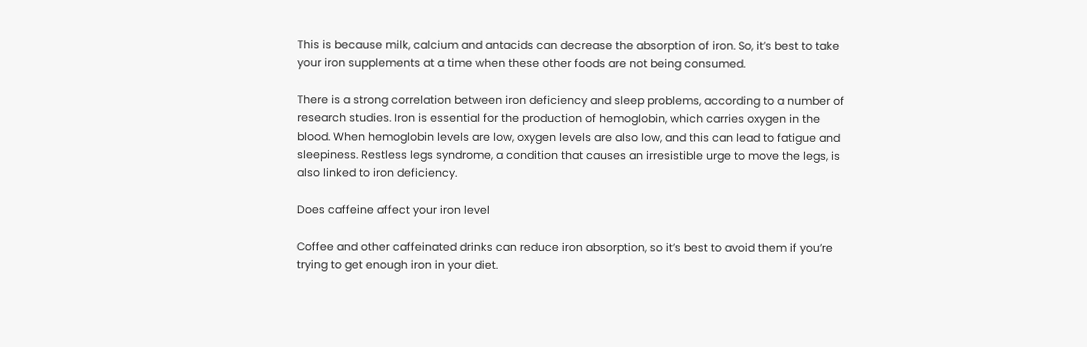This is because milk, calcium and antacids can decrease the absorption of iron. So, it’s best to take your iron supplements at a time when these other foods are not being consumed.

There is a strong correlation between iron deficiency and sleep problems, according to a number of research studies. Iron is essential for the production of hemoglobin, which carries oxygen in the blood. When hemoglobin levels are low, oxygen levels are also low, and this can lead to fatigue and sleepiness. Restless legs syndrome, a condition that causes an irresistible urge to move the legs, is also linked to iron deficiency.

Does caffeine affect your iron level

Coffee and other caffeinated drinks can reduce iron absorption, so it’s best to avoid them if you’re trying to get enough iron in your diet.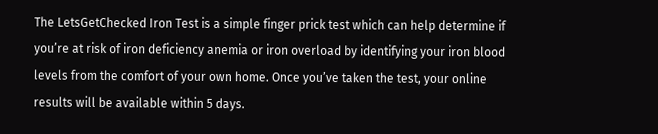The LetsGetChecked Iron Test is a simple finger prick test which can help determine if you’re at risk of iron deficiency anemia or iron overload by identifying your iron blood levels from the comfort of your own home. Once you’ve taken the test, your online results will be available within 5 days.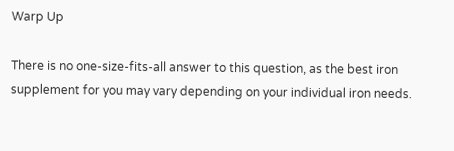Warp Up

There is no one-size-fits-all answer to this question, as the best iron supplement for you may vary depending on your individual iron needs.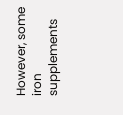However, some iron supplements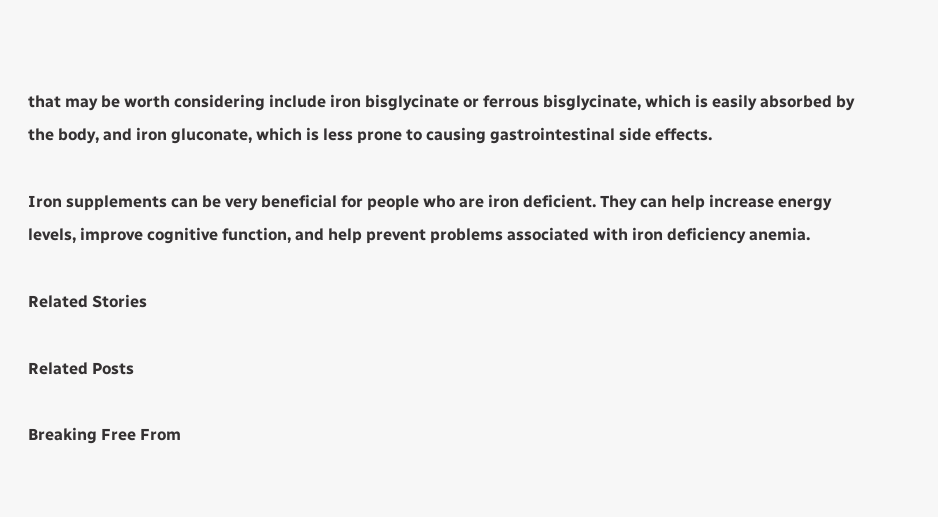that may be worth considering include iron bisglycinate or ferrous bisglycinate, which is easily absorbed by the body, and iron gluconate, which is less prone to causing gastrointestinal side effects.

Iron supplements can be very beneficial for people who are iron deficient. They can help increase energy levels, improve cognitive function, and help prevent problems associated with iron deficiency anemia.

Related Stories

Related Posts

Breaking Free From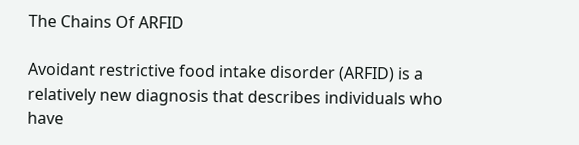The Chains Of ARFID

Avoidant restrictive food intake disorder (ARFID) is a relatively new diagnosis that describes individuals who have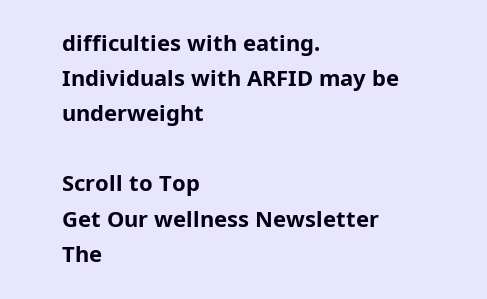difficulties with eating. Individuals with ARFID may be underweight

Scroll to Top
Get Our wellness Newsletter
The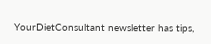YourDietConsultant newsletter has tips,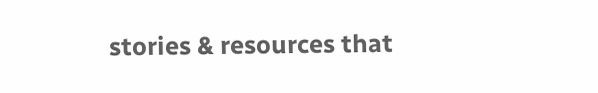stories & resources that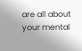are all about your mental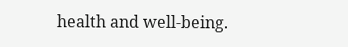health and well-being.